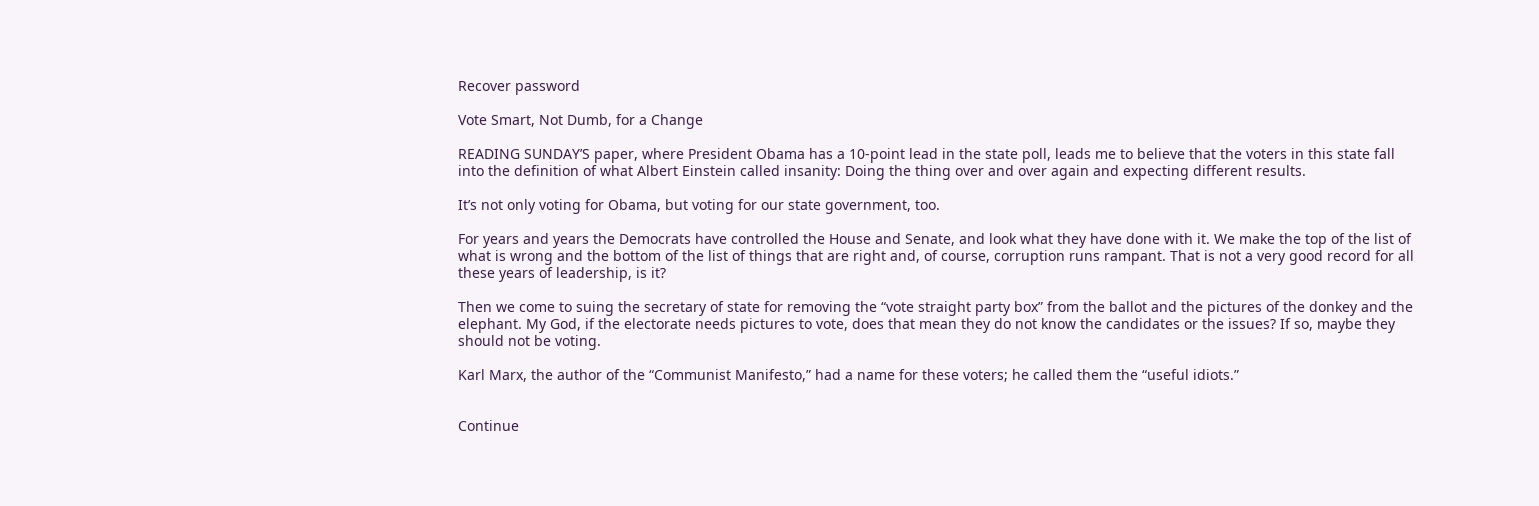Recover password

Vote Smart, Not Dumb, for a Change

READING SUNDAY’S paper, where President Obama has a 10-point lead in the state poll, leads me to believe that the voters in this state fall into the definition of what Albert Einstein called insanity: Doing the thing over and over again and expecting different results.

It’s not only voting for Obama, but voting for our state government, too.

For years and years the Democrats have controlled the House and Senate, and look what they have done with it. We make the top of the list of what is wrong and the bottom of the list of things that are right and, of course, corruption runs rampant. That is not a very good record for all these years of leadership, is it?

Then we come to suing the secretary of state for removing the “vote straight party box” from the ballot and the pictures of the donkey and the elephant. My God, if the electorate needs pictures to vote, does that mean they do not know the candidates or the issues? If so, maybe they should not be voting.

Karl Marx, the author of the “Communist Manifesto,” had a name for these voters; he called them the “useful idiots.”


Continue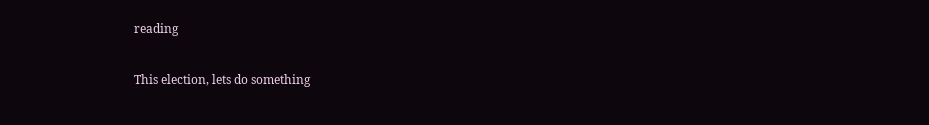reading

This election, lets do something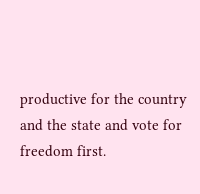productive for the country and the state and vote for freedom first.